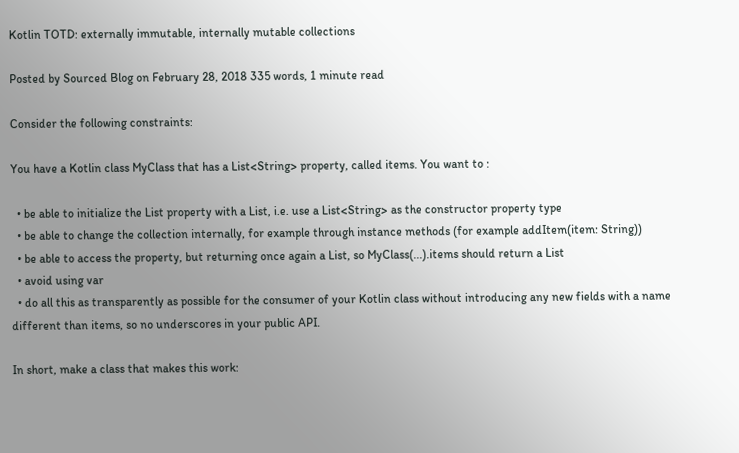Kotlin TOTD: externally immutable, internally mutable collections

Posted by Sourced Blog on February 28, 2018 335 words, 1 minute read

Consider the following constraints:

You have a Kotlin class MyClass that has a List<String> property, called items. You want to :

  • be able to initialize the List property with a List, i.e. use a List<String> as the constructor property type
  • be able to change the collection internally, for example through instance methods (for example addItem(item: String))
  • be able to access the property, but returning once again a List, so MyClass(...).items should return a List
  • avoid using var
  • do all this as transparently as possible for the consumer of your Kotlin class without introducing any new fields with a name different than items, so no underscores in your public API.

In short, make a class that makes this work: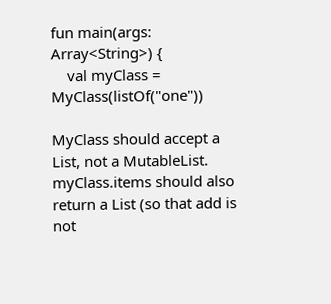fun main(args: Array<String>) {
    val myClass = MyClass(listOf("one"))

MyClass should accept a List, not a MutableList. myClass.items should also return a List (so that add is not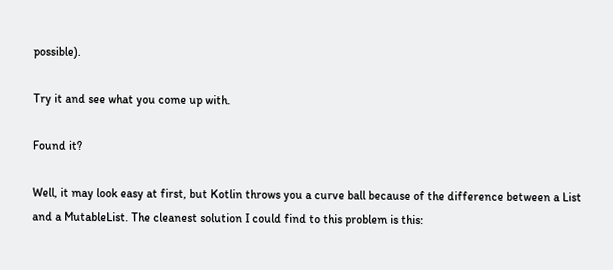possible).

Try it and see what you come up with.

Found it?

Well, it may look easy at first, but Kotlin throws you a curve ball because of the difference between a List and a MutableList. The cleanest solution I could find to this problem is this: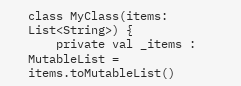class MyClass(items: List<String>) {
    private val _items : MutableList = items.toMutableList()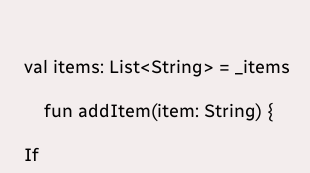val items: List<String> = _items

    fun addItem(item: String) {

If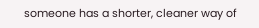someone has a shorter, cleaner way of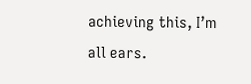achieving this, I’m all ears.